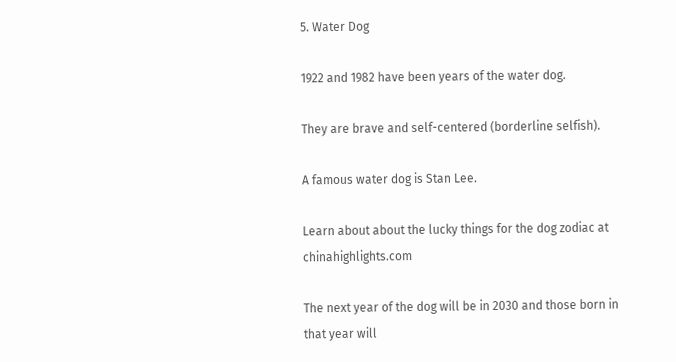5. Water Dog

1922 and 1982 have been years of the water dog.

They are brave and self-centered (borderline selfish).

A famous water dog is Stan Lee.

Learn about about the lucky things for the dog zodiac at chinahighlights.com

The next year of the dog will be in 2030 and those born in that year will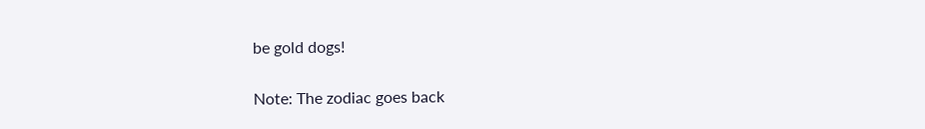be gold dogs!

Note: The zodiac goes back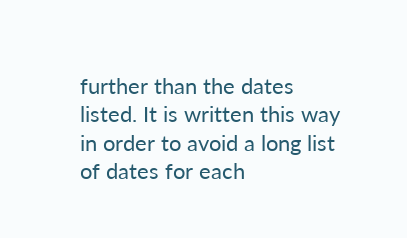further than the dates listed. It is written this way in order to avoid a long list of dates for each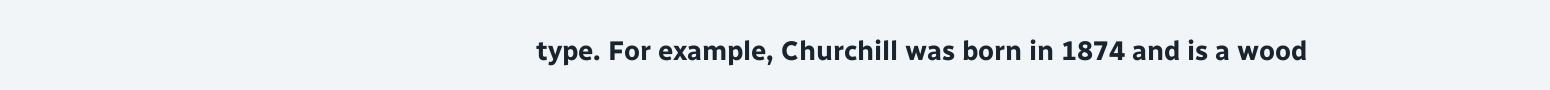type. For example, Churchill was born in 1874 and is a wood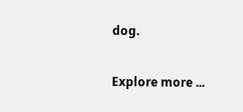dog.

Explore more ...